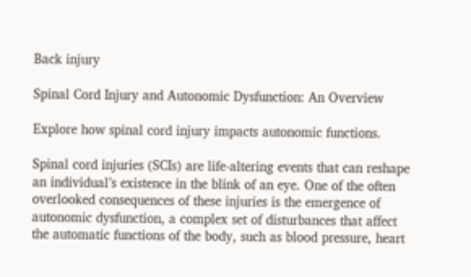Back injury

Spinal Cord Injury and Autonomic Dysfunction: An Overview

Explore how spinal cord injury impacts autonomic functions.

Spinal cord injuries (SCIs) are life-altering events that can reshape an individual’s existence in the blink of an eye. One of the often overlooked consequences of these injuries is the emergence of autonomic dysfunction, a complex set of disturbances that affect the automatic functions of the body, such as blood pressure, heart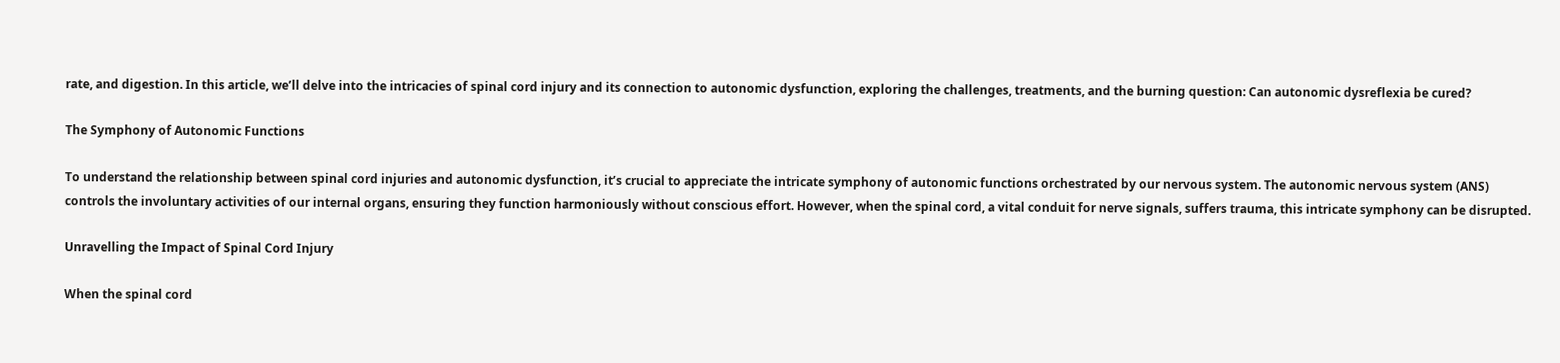rate, and digestion. In this article, we’ll delve into the intricacies of spinal cord injury and its connection to autonomic dysfunction, exploring the challenges, treatments, and the burning question: Can autonomic dysreflexia be cured?

The Symphony of Autonomic Functions

To understand the relationship between spinal cord injuries and autonomic dysfunction, it’s crucial to appreciate the intricate symphony of autonomic functions orchestrated by our nervous system. The autonomic nervous system (ANS) controls the involuntary activities of our internal organs, ensuring they function harmoniously without conscious effort. However, when the spinal cord, a vital conduit for nerve signals, suffers trauma, this intricate symphony can be disrupted.

Unravelling the Impact of Spinal Cord Injury

When the spinal cord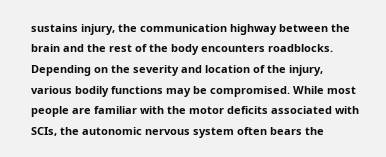sustains injury, the communication highway between the brain and the rest of the body encounters roadblocks. Depending on the severity and location of the injury, various bodily functions may be compromised. While most people are familiar with the motor deficits associated with SCIs, the autonomic nervous system often bears the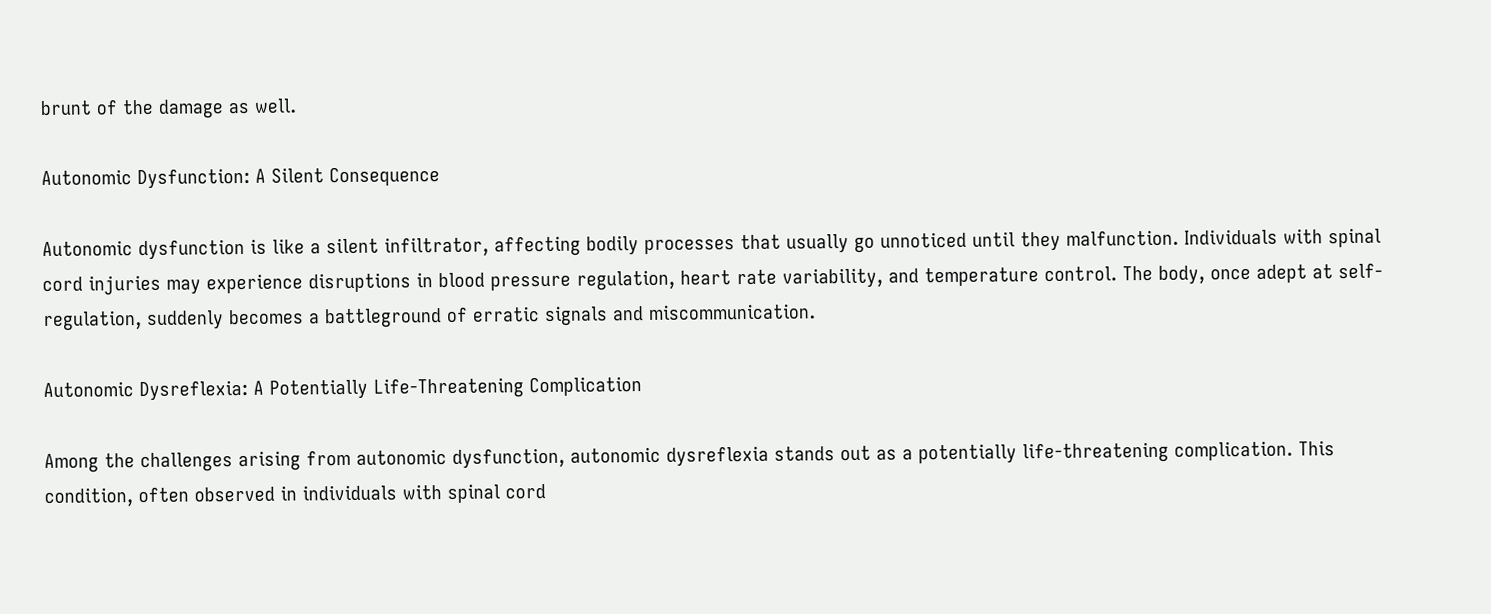brunt of the damage as well.

Autonomic Dysfunction: A Silent Consequence

Autonomic dysfunction is like a silent infiltrator, affecting bodily processes that usually go unnoticed until they malfunction. Individuals with spinal cord injuries may experience disruptions in blood pressure regulation, heart rate variability, and temperature control. The body, once adept at self-regulation, suddenly becomes a battleground of erratic signals and miscommunication.

Autonomic Dysreflexia: A Potentially Life-Threatening Complication

Among the challenges arising from autonomic dysfunction, autonomic dysreflexia stands out as a potentially life-threatening complication. This condition, often observed in individuals with spinal cord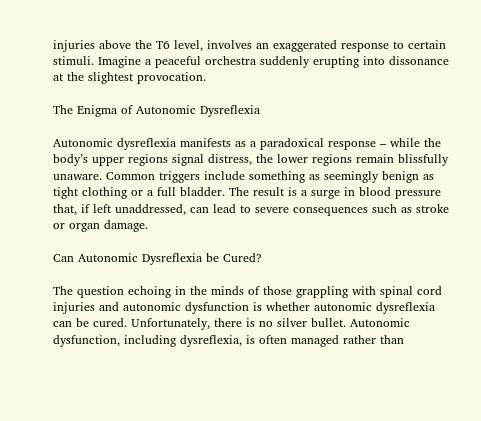injuries above the T6 level, involves an exaggerated response to certain stimuli. Imagine a peaceful orchestra suddenly erupting into dissonance at the slightest provocation.

The Enigma of Autonomic Dysreflexia

Autonomic dysreflexia manifests as a paradoxical response – while the body’s upper regions signal distress, the lower regions remain blissfully unaware. Common triggers include something as seemingly benign as tight clothing or a full bladder. The result is a surge in blood pressure that, if left unaddressed, can lead to severe consequences such as stroke or organ damage.

Can Autonomic Dysreflexia be Cured?

The question echoing in the minds of those grappling with spinal cord injuries and autonomic dysfunction is whether autonomic dysreflexia can be cured. Unfortunately, there is no silver bullet. Autonomic dysfunction, including dysreflexia, is often managed rather than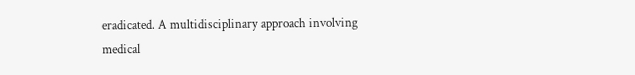eradicated. A multidisciplinary approach involving medical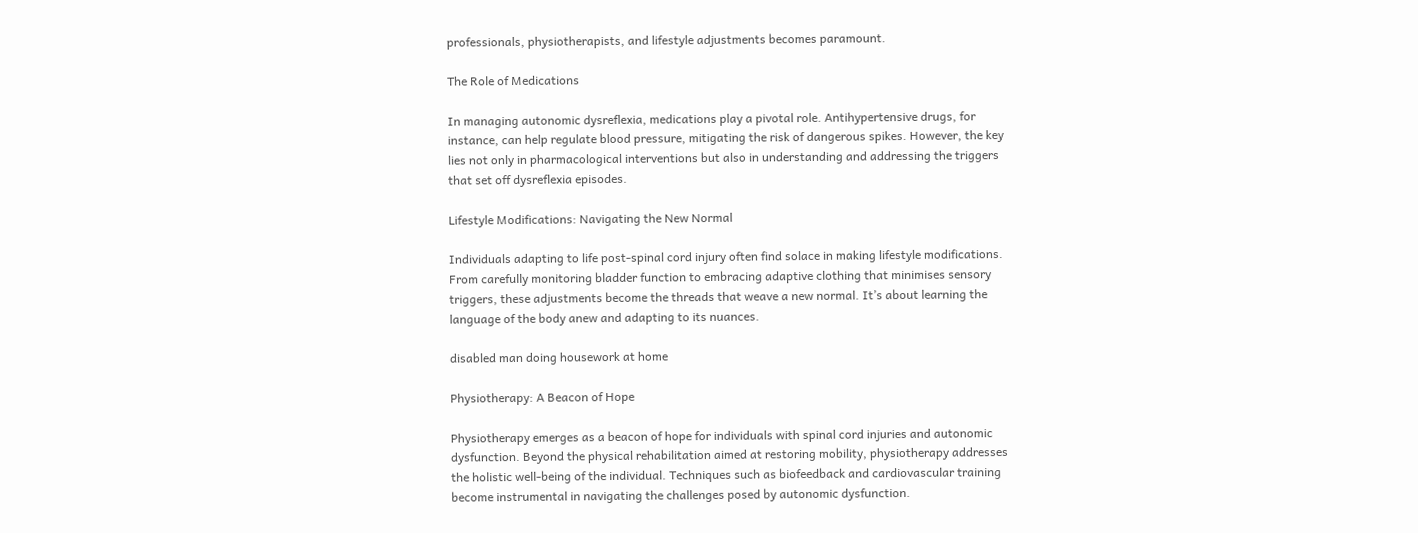professionals, physiotherapists, and lifestyle adjustments becomes paramount.

The Role of Medications

In managing autonomic dysreflexia, medications play a pivotal role. Antihypertensive drugs, for instance, can help regulate blood pressure, mitigating the risk of dangerous spikes. However, the key lies not only in pharmacological interventions but also in understanding and addressing the triggers that set off dysreflexia episodes.

Lifestyle Modifications: Navigating the New Normal

Individuals adapting to life post-spinal cord injury often find solace in making lifestyle modifications. From carefully monitoring bladder function to embracing adaptive clothing that minimises sensory triggers, these adjustments become the threads that weave a new normal. It’s about learning the language of the body anew and adapting to its nuances.

disabled man doing housework at home

Physiotherapy: A Beacon of Hope

Physiotherapy emerges as a beacon of hope for individuals with spinal cord injuries and autonomic dysfunction. Beyond the physical rehabilitation aimed at restoring mobility, physiotherapy addresses the holistic well-being of the individual. Techniques such as biofeedback and cardiovascular training become instrumental in navigating the challenges posed by autonomic dysfunction.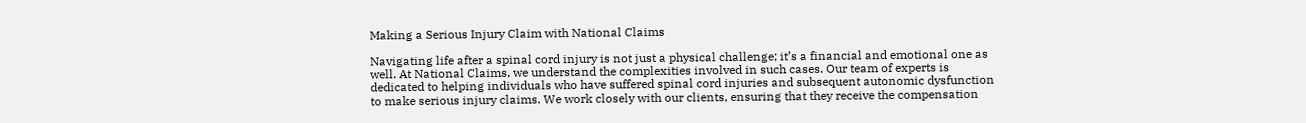Making a Serious Injury Claim with National Claims

Navigating life after a spinal cord injury is not just a physical challenge; it’s a financial and emotional one as well. At National Claims, we understand the complexities involved in such cases. Our team of experts is dedicated to helping individuals who have suffered spinal cord injuries and subsequent autonomic dysfunction to make serious injury claims. We work closely with our clients, ensuring that they receive the compensation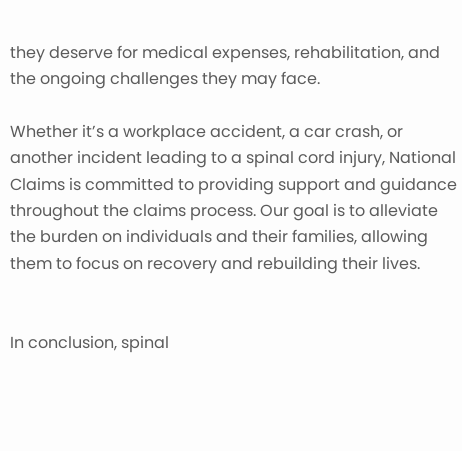they deserve for medical expenses, rehabilitation, and the ongoing challenges they may face.

Whether it’s a workplace accident, a car crash, or another incident leading to a spinal cord injury, National Claims is committed to providing support and guidance throughout the claims process. Our goal is to alleviate the burden on individuals and their families, allowing them to focus on recovery and rebuilding their lives.


In conclusion, spinal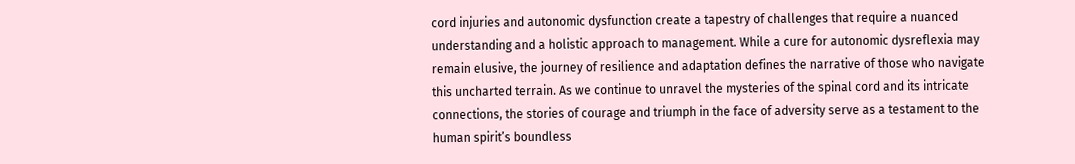cord injuries and autonomic dysfunction create a tapestry of challenges that require a nuanced understanding and a holistic approach to management. While a cure for autonomic dysreflexia may remain elusive, the journey of resilience and adaptation defines the narrative of those who navigate this uncharted terrain. As we continue to unravel the mysteries of the spinal cord and its intricate connections, the stories of courage and triumph in the face of adversity serve as a testament to the human spirit’s boundless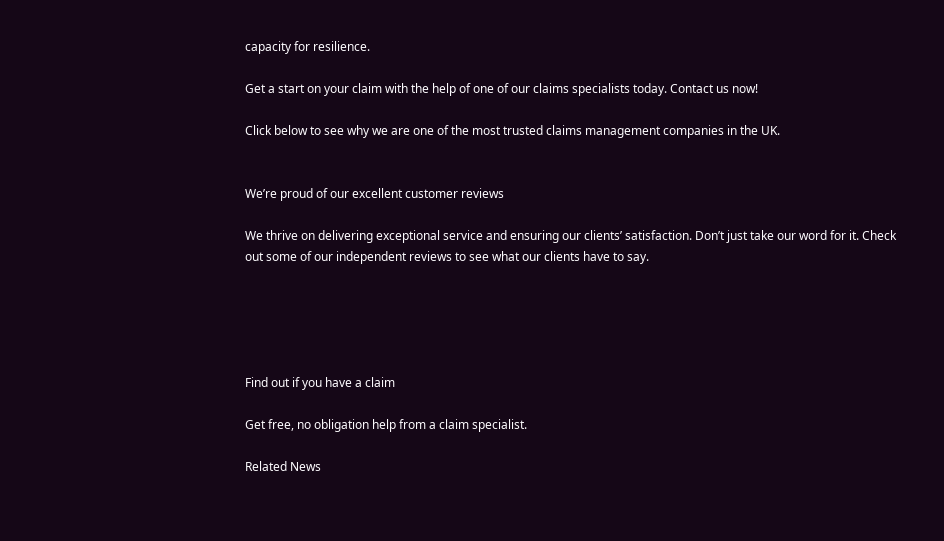capacity for resilience.

Get a start on your claim with the help of one of our claims specialists today. Contact us now!

Click below to see why we are one of the most trusted claims management companies in the UK.


We’re proud of our excellent customer reviews

We thrive on delivering exceptional service and ensuring our clients’ satisfaction. Don’t just take our word for it. Check out some of our independent reviews to see what our clients have to say.





Find out if you have a claim

Get free, no obligation help from a claim specialist.

Related News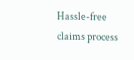Hassle-free claims process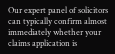Our expert panel of solicitors can typically confirm almost immediately whether your claims application is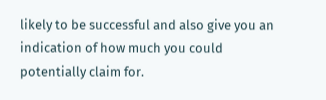likely to be successful and also give you an indication of how much you could potentially claim for.